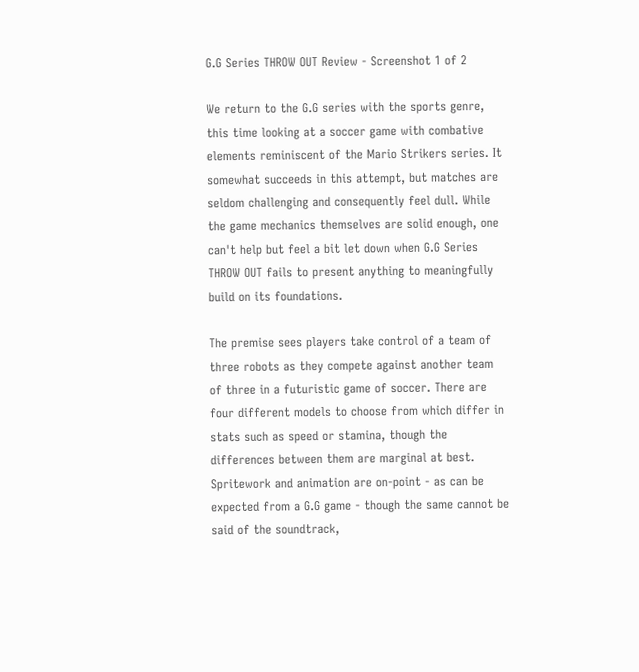G.G Series THROW OUT Review - Screenshot 1 of 2

We return to the G.G series with the sports genre, this time looking at a soccer game with combative elements reminiscent of the Mario Strikers series. It somewhat succeeds in this attempt, but matches are seldom challenging and consequently feel dull. While the game mechanics themselves are solid enough, one can't help but feel a bit let down when G.G Series THROW OUT fails to present anything to meaningfully build on its foundations.

The premise sees players take control of a team of three robots as they compete against another team of three in a futuristic game of soccer. There are four different models to choose from which differ in stats such as speed or stamina, though the differences between them are marginal at best. Spritework and animation are on-point - as can be expected from a G.G game - though the same cannot be said of the soundtrack,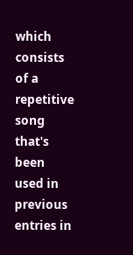which consists of a repetitive song that's been used in previous entries in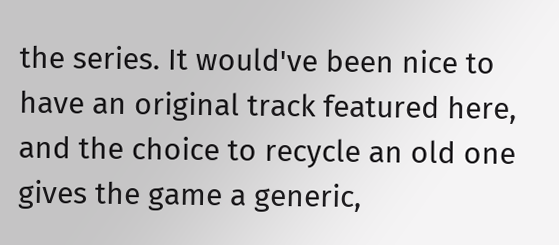the series. It would've been nice to have an original track featured here, and the choice to recycle an old one gives the game a generic,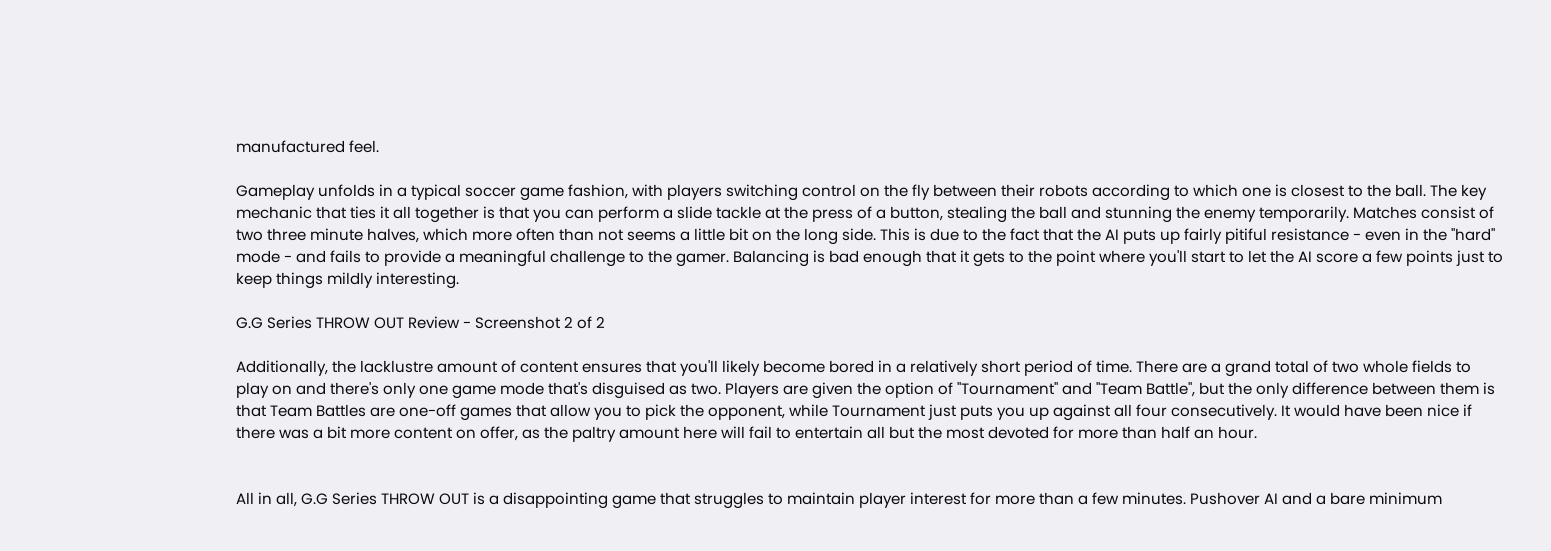manufactured feel.

Gameplay unfolds in a typical soccer game fashion, with players switching control on the fly between their robots according to which one is closest to the ball. The key mechanic that ties it all together is that you can perform a slide tackle at the press of a button, stealing the ball and stunning the enemy temporarily. Matches consist of two three minute halves, which more often than not seems a little bit on the long side. This is due to the fact that the AI puts up fairly pitiful resistance - even in the "hard" mode - and fails to provide a meaningful challenge to the gamer. Balancing is bad enough that it gets to the point where you'll start to let the AI score a few points just to keep things mildly interesting.

G.G Series THROW OUT Review - Screenshot 2 of 2

Additionally, the lacklustre amount of content ensures that you'll likely become bored in a relatively short period of time. There are a grand total of two whole fields to play on and there's only one game mode that's disguised as two. Players are given the option of "Tournament" and "Team Battle", but the only difference between them is that Team Battles are one-off games that allow you to pick the opponent, while Tournament just puts you up against all four consecutively. It would have been nice if there was a bit more content on offer, as the paltry amount here will fail to entertain all but the most devoted for more than half an hour.


All in all, G.G Series THROW OUT is a disappointing game that struggles to maintain player interest for more than a few minutes. Pushover AI and a bare minimum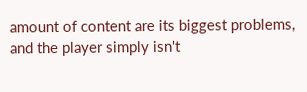amount of content are its biggest problems, and the player simply isn't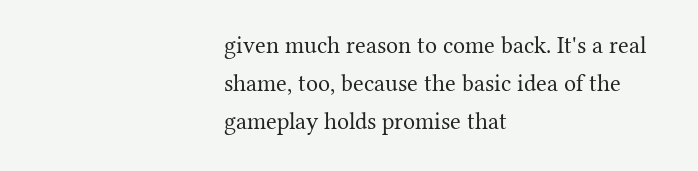given much reason to come back. It's a real shame, too, because the basic idea of the gameplay holds promise that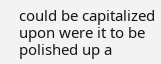could be capitalized upon were it to be polished up a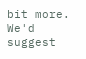bit more. We'd suggest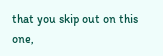that you skip out on this one,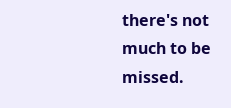there's not much to be missed.